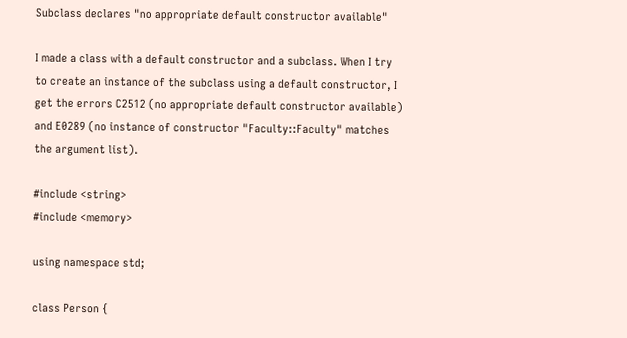Subclass declares "no appropriate default constructor available"

I made a class with a default constructor and a subclass. When I try to create an instance of the subclass using a default constructor, I get the errors C2512 (no appropriate default constructor available) and E0289 (no instance of constructor "Faculty::Faculty" matches the argument list).

#include <string>
#include <memory>

using namespace std;

class Person {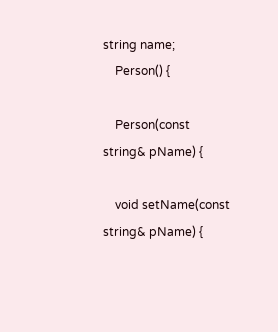string name;
    Person() {

    Person(const string& pName) {

    void setName(const string& pName) {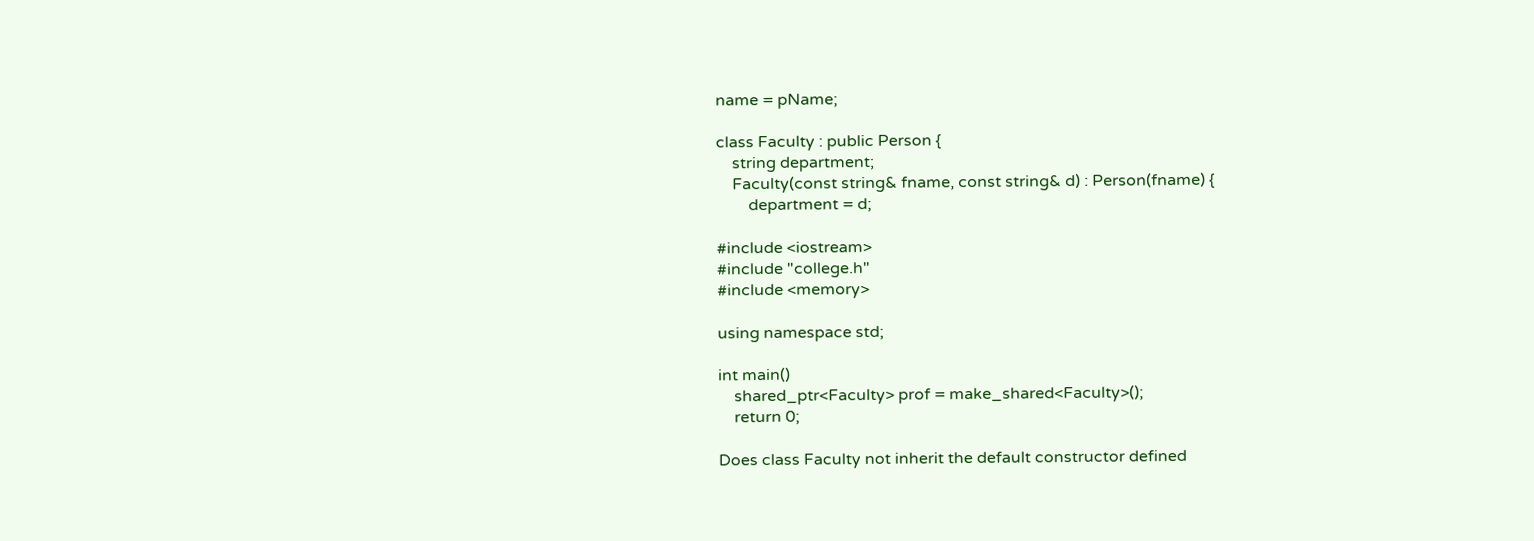name = pName;

class Faculty : public Person {
    string department;
    Faculty(const string& fname, const string& d) : Person(fname) {
        department = d;

#include <iostream>
#include "college.h"
#include <memory>

using namespace std;

int main()
    shared_ptr<Faculty> prof = make_shared<Faculty>();
    return 0;

Does class Faculty not inherit the default constructor defined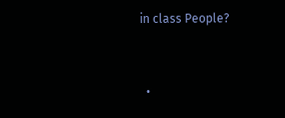in class People?


  •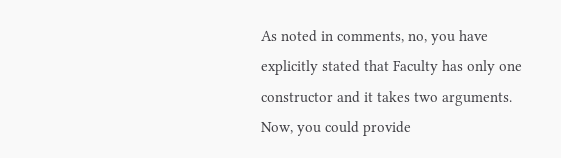As noted in comments, no, you have explicitly stated that Faculty has only one constructor and it takes two arguments. Now, you could provide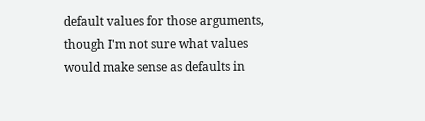default values for those arguments, though I'm not sure what values would make sense as defaults in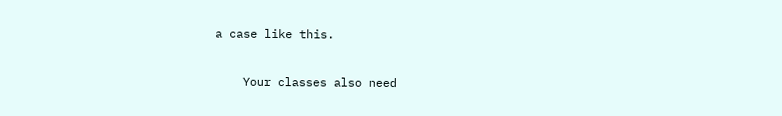a case like this.

    Your classes also need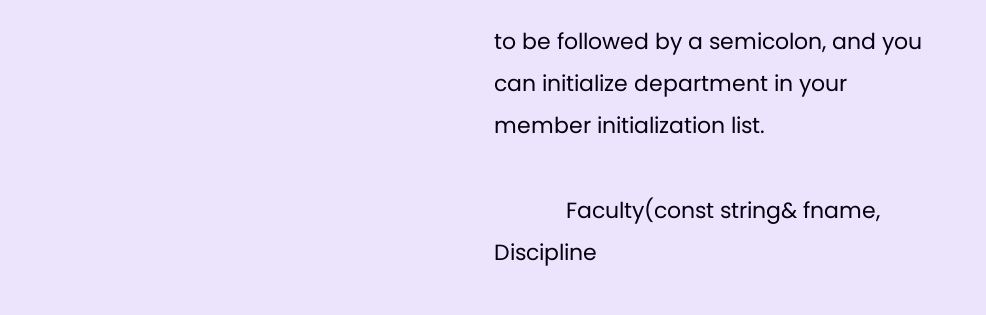to be followed by a semicolon, and you can initialize department in your member initialization list.

            Faculty(const string& fname, Discipline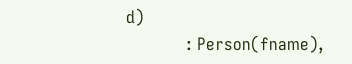d)
            : Person(fname),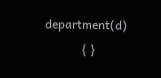department(d)
            { }